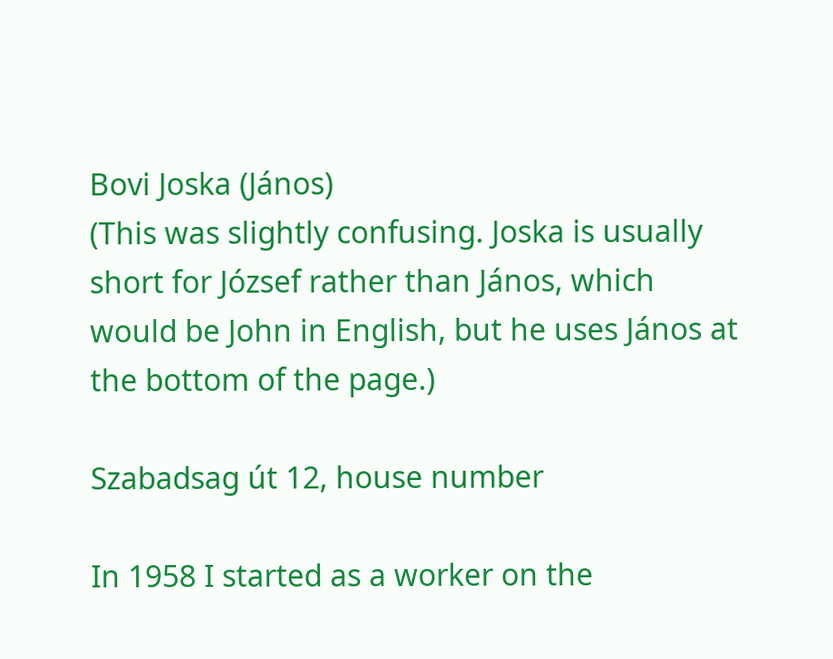Bovi Joska (János)
(This was slightly confusing. Joska is usually short for József rather than János, which would be John in English, but he uses János at the bottom of the page.)

Szabadsag út 12, house number

In 1958 I started as a worker on the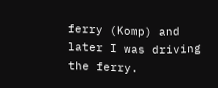ferry (Komp) and later I was driving the ferry.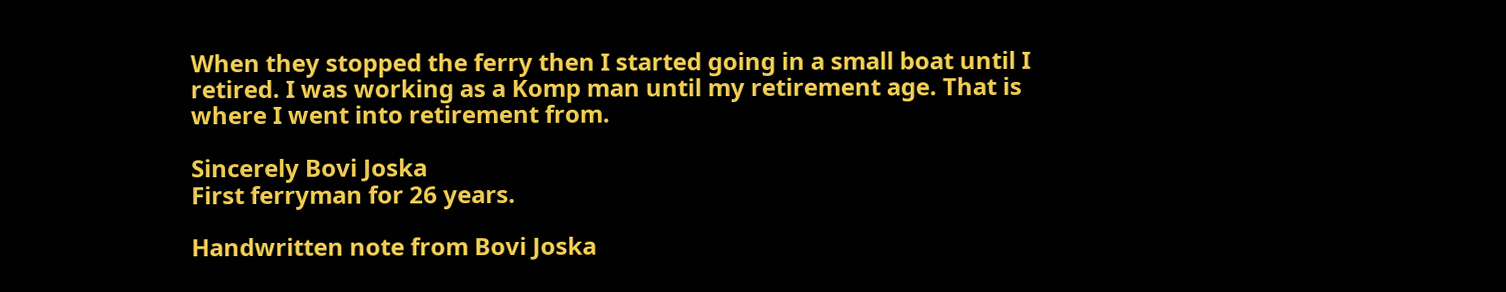When they stopped the ferry then I started going in a small boat until I retired. I was working as a Komp man until my retirement age. That is where I went into retirement from.

Sincerely Bovi Joska
First ferryman for 26 years.

Handwritten note from Bovi Joska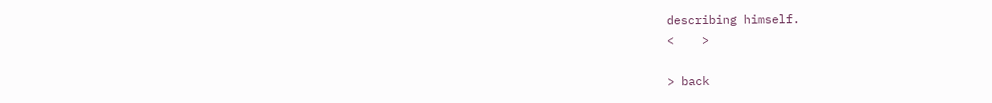describing himself.
<    >

> back